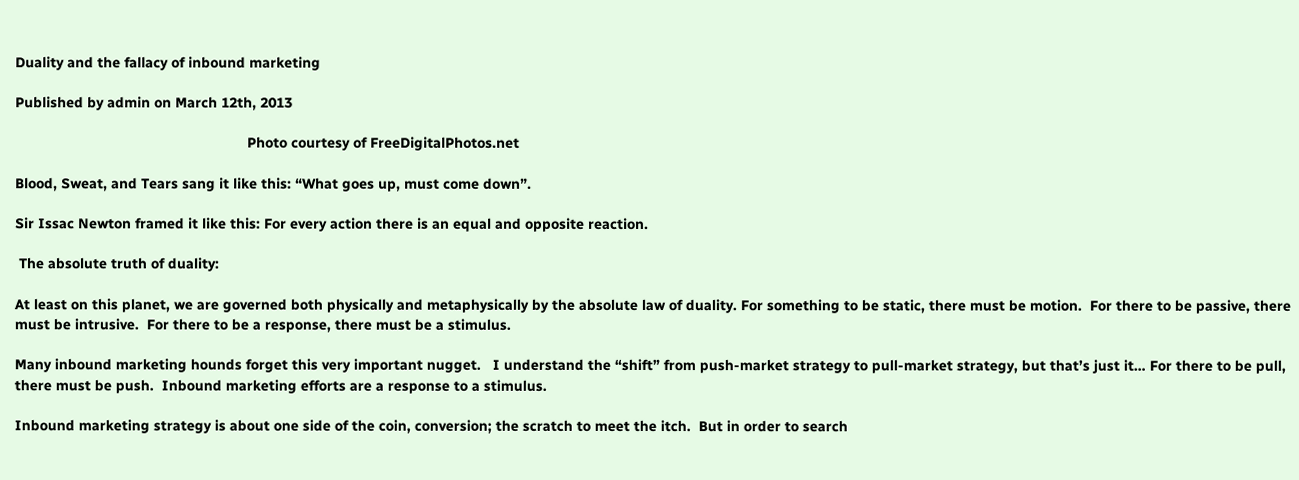Duality and the fallacy of inbound marketing

Published by admin on March 12th, 2013

                                                          Photo courtesy of FreeDigitalPhotos.net

Blood, Sweat, and Tears sang it like this: “What goes up, must come down”.

Sir Issac Newton framed it like this: For every action there is an equal and opposite reaction.

 The absolute truth of duality:

At least on this planet, we are governed both physically and metaphysically by the absolute law of duality. For something to be static, there must be motion.  For there to be passive, there must be intrusive.  For there to be a response, there must be a stimulus.

Many inbound marketing hounds forget this very important nugget.   I understand the “shift” from push-market strategy to pull-market strategy, but that’s just it… For there to be pull, there must be push.  Inbound marketing efforts are a response to a stimulus.

Inbound marketing strategy is about one side of the coin, conversion; the scratch to meet the itch.  But in order to search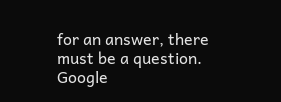for an answer, there must be a question.  Google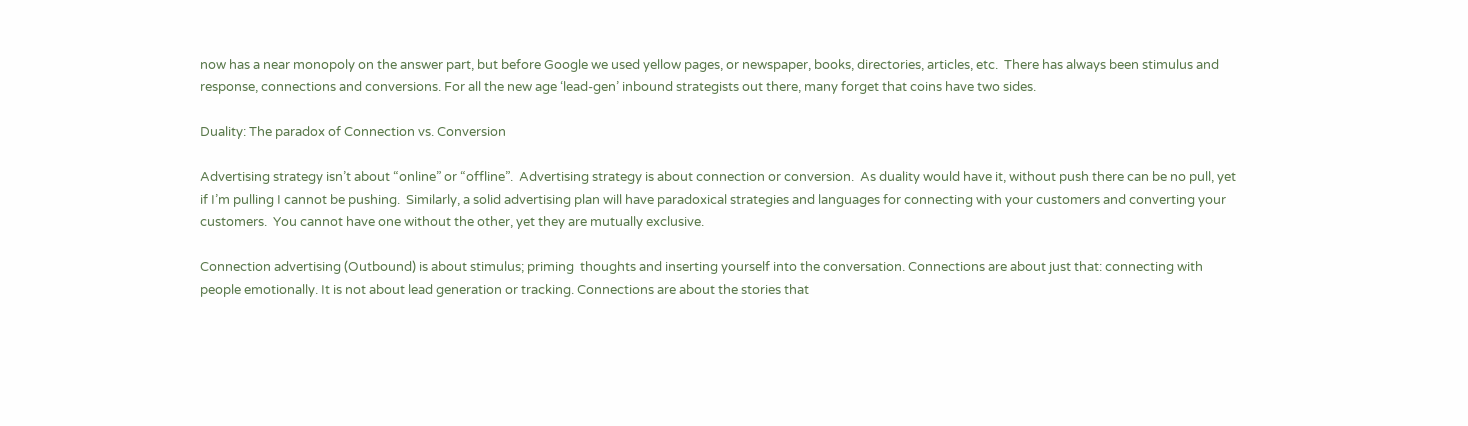now has a near monopoly on the answer part, but before Google we used yellow pages, or newspaper, books, directories, articles, etc.  There has always been stimulus and response, connections and conversions. For all the new age ‘lead-gen’ inbound strategists out there, many forget that coins have two sides.

Duality: The paradox of Connection vs. Conversion

Advertising strategy isn’t about “online” or “offline”.  Advertising strategy is about connection or conversion.  As duality would have it, without push there can be no pull, yet if I’m pulling I cannot be pushing.  Similarly, a solid advertising plan will have paradoxical strategies and languages for connecting with your customers and converting your customers.  You cannot have one without the other, yet they are mutually exclusive.

Connection advertising (Outbound) is about stimulus; priming  thoughts and inserting yourself into the conversation. Connections are about just that: connecting with people emotionally. It is not about lead generation or tracking. Connections are about the stories that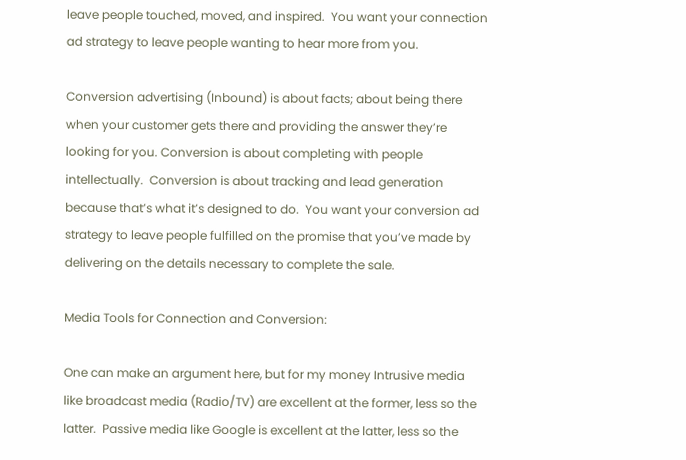leave people touched, moved, and inspired.  You want your connection ad strategy to leave people wanting to hear more from you.

Conversion advertising (Inbound) is about facts; about being there when your customer gets there and providing the answer they’re looking for you. Conversion is about completing with people intellectually.  Conversion is about tracking and lead generation because that’s what it’s designed to do.  You want your conversion ad strategy to leave people fulfilled on the promise that you’ve made by delivering on the details necessary to complete the sale.

Media Tools for Connection and Conversion:

One can make an argument here, but for my money Intrusive media like broadcast media (Radio/TV) are excellent at the former, less so the latter.  Passive media like Google is excellent at the latter, less so the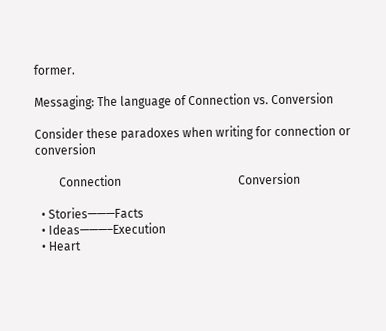former.

Messaging: The language of Connection vs. Conversion

Consider these paradoxes when writing for connection or conversion

        Connection                                       Conversion

  • Stories———Facts
  • Ideas———–Execution
  • Heart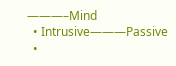———–Mind
  • Intrusive———Passive
  •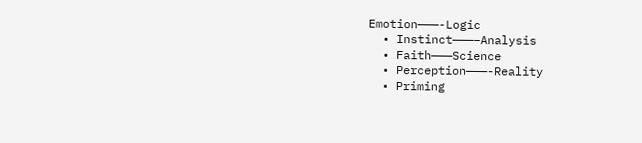Emotion———-Logic
  • Instinct———–Analysis
  • Faith———Science
  • Perception———-Reality
  • Priming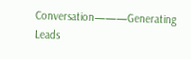Conversation———Generating Leads